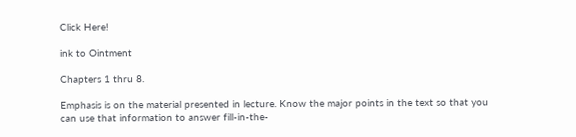Click Here!

ink to Ointment

Chapters 1 thru 8.

Emphasis is on the material presented in lecture. Know the major points in the text so that you can use that information to answer fill-in-the-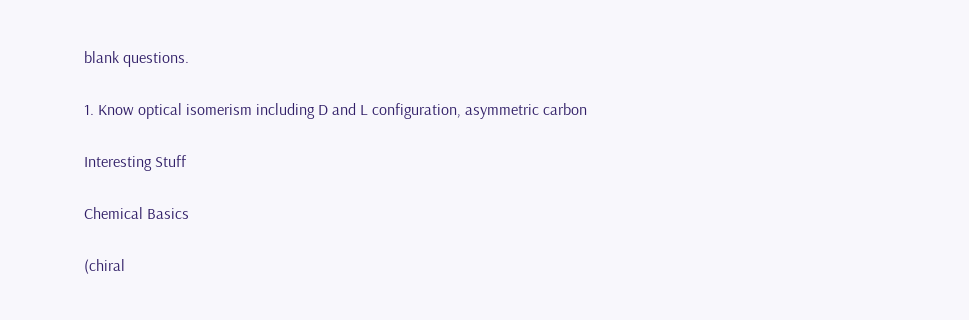blank questions.

1. Know optical isomerism including D and L configuration, asymmetric carbon

Interesting Stuff

Chemical Basics

(chiral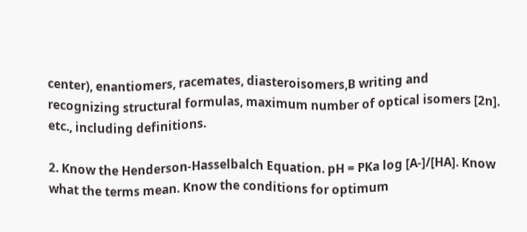center), enantiomers, racemates, diasteroisomers,B writing and recognizing structural formulas, maximum number of optical isomers [2n]. etc., including definitions.

2. Know the Henderson-Hasselbalch Equation. pH = PKa log [A-]/[HA]. Know what the terms mean. Know the conditions for optimum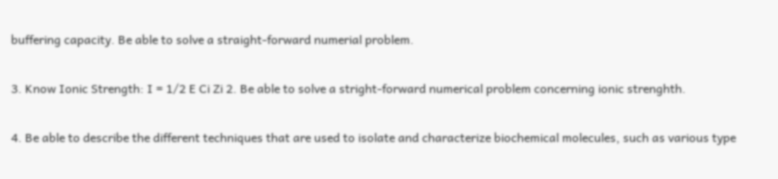buffering capacity. Be able to solve a straight-forward numerial problem.

3. Know Ionic Strength: I = 1/2 E Ci Zi 2. Be able to solve a stright-forward numerical problem concerning ionic strenghth.

4. Be able to describe the different techniques that are used to isolate and characterize biochemical molecules, such as various type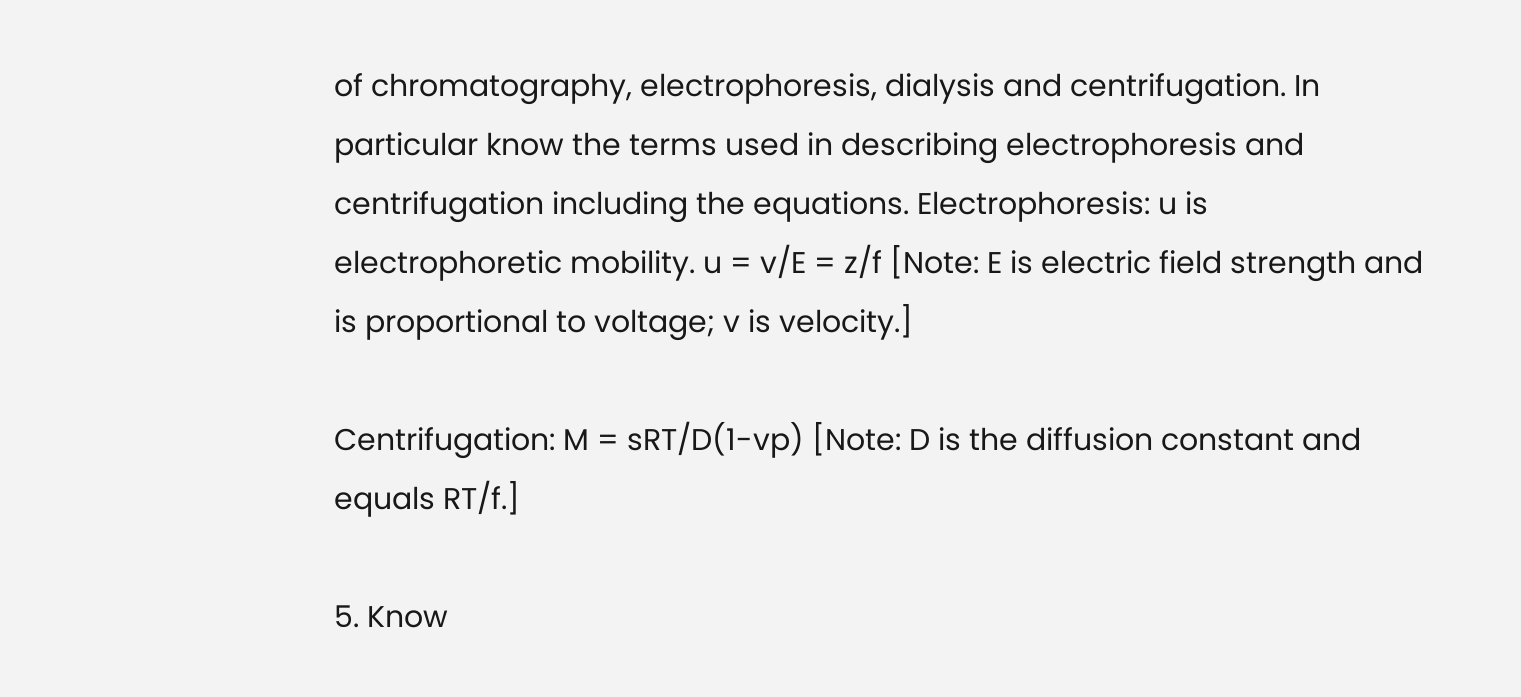of chromatography, electrophoresis, dialysis and centrifugation. In particular know the terms used in describing electrophoresis and centrifugation including the equations. Electrophoresis: u is electrophoretic mobility. u = v/E = z/f [Note: E is electric field strength and is proportional to voltage; v is velocity.]

Centrifugation: M = sRT/D(1-vp) [Note: D is the diffusion constant and equals RT/f.]

5. Know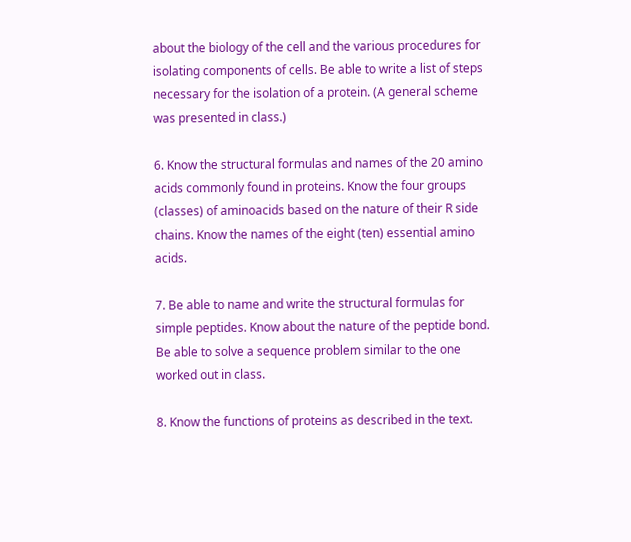about the biology of the cell and the various procedures for isolating components of cells. Be able to write a list of steps necessary for the isolation of a protein. (A general scheme was presented in class.)

6. Know the structural formulas and names of the 20 amino acids commonly found in proteins. Know the four groups (classes) of aminoacids based on the nature of their R side chains. Know the names of the eight (ten) essential amino acids.

7. Be able to name and write the structural formulas for simple peptides. Know about the nature of the peptide bond. Be able to solve a sequence problem similar to the one worked out in class.

8. Know the functions of proteins as described in the text.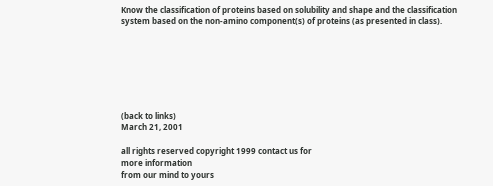Know the classification of proteins based on solubility and shape and the classification system based on the non-amino component(s) of proteins (as presented in class).







(back to links)
March 21, 2001

all rights reserved copyright 1999 contact us for
more information
from our mind to yours